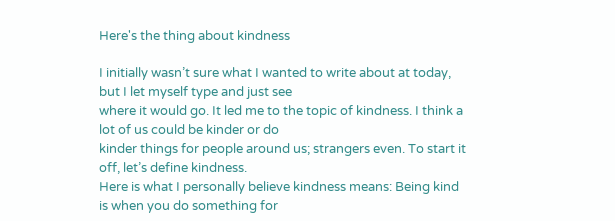Here's the thing about kindness

I initially wasn’t sure what I wanted to write about at today, but I let myself type and just see
where it would go. It led me to the topic of kindness. I think a lot of us could be kinder or do
kinder things for people around us; strangers even. To start it off, let’s define kindness.
Here is what I personally believe kindness means: Being kind is when you do something for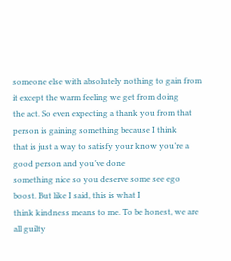someone else with absolutely nothing to gain from it except the warm feeling we get from doing
the act. So even expecting a thank you from that person is gaining something because I think
that is just a way to satisfy your know you’re a good person and you’ve done
something nice so you deserve some see ego boost. But like I said, this is what I
think kindness means to me. To be honest, we are all guilty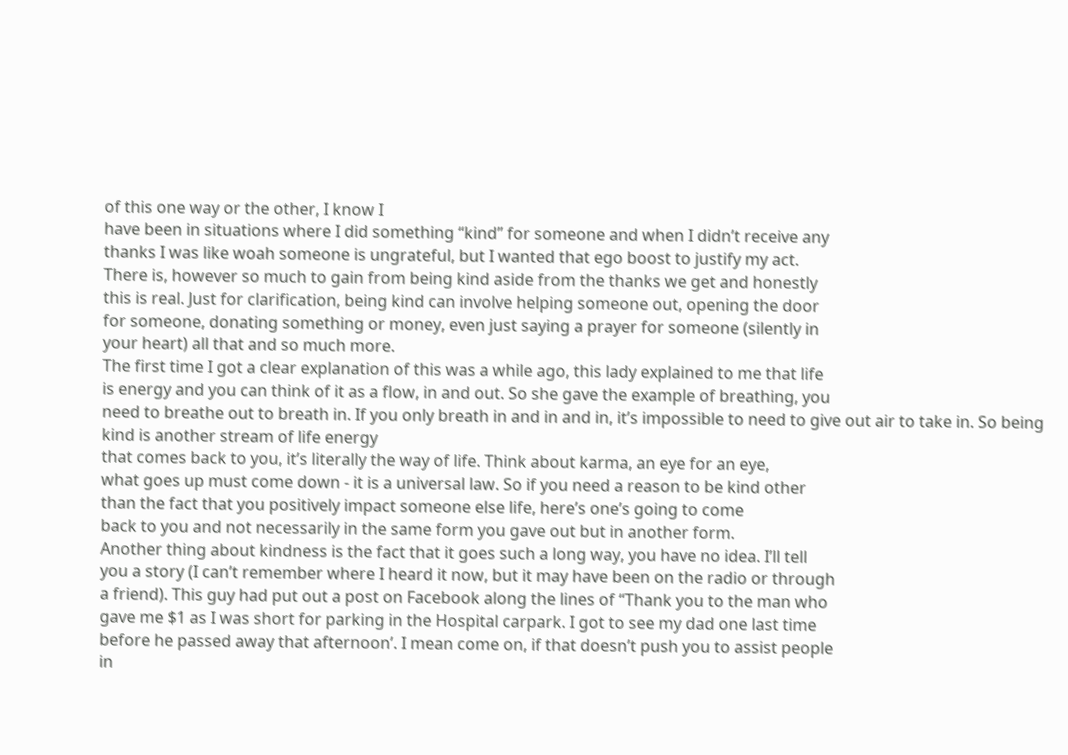of this one way or the other, I know I
have been in situations where I did something “kind” for someone and when I didn’t receive any
thanks I was like woah someone is ungrateful, but I wanted that ego boost to justify my act.
There is, however so much to gain from being kind aside from the thanks we get and honestly
this is real. Just for clarification, being kind can involve helping someone out, opening the door
for someone, donating something or money, even just saying a prayer for someone (silently in
your heart) all that and so much more.
The first time I got a clear explanation of this was a while ago, this lady explained to me that life
is energy and you can think of it as a flow, in and out. So she gave the example of breathing, you
need to breathe out to breath in. If you only breath in and in and in, it’s impossible to need to give out air to take in. So being kind is another stream of life energy
that comes back to you, it’s literally the way of life. Think about karma, an eye for an eye,
what goes up must come down - it is a universal law. So if you need a reason to be kind other
than the fact that you positively impact someone else life, here’s one’s going to come
back to you and not necessarily in the same form you gave out but in another form.
Another thing about kindness is the fact that it goes such a long way, you have no idea. I’ll tell
you a story (I can’t remember where I heard it now, but it may have been on the radio or through
a friend). This guy had put out a post on Facebook along the lines of “Thank you to the man who
gave me $1 as I was short for parking in the Hospital carpark. I got to see my dad one last time
before he passed away that afternoon’. I mean come on, if that doesn’t push you to assist people
in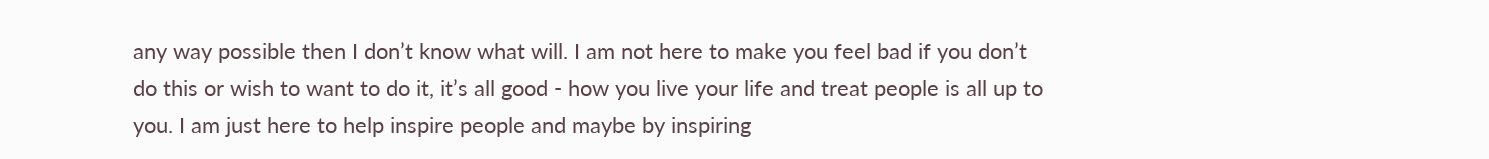any way possible then I don’t know what will. I am not here to make you feel bad if you don’t
do this or wish to want to do it, it’s all good - how you live your life and treat people is all up to
you. I am just here to help inspire people and maybe by inspiring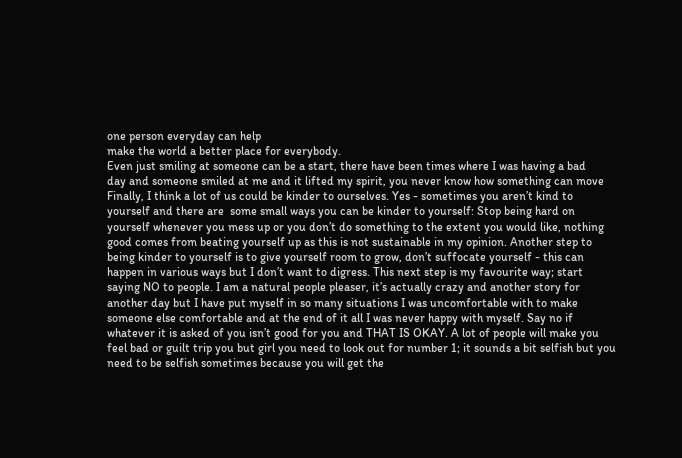one person everyday can help
make the world a better place for everybody.
Even just smiling at someone can be a start, there have been times where I was having a bad
day and someone smiled at me and it lifted my spirit, you never know how something can move
Finally, I think a lot of us could be kinder to ourselves. Yes - sometimes you aren’t kind to
yourself and there are  some small ways you can be kinder to yourself: Stop being hard on
yourself whenever you mess up or you don’t do something to the extent you would like, nothing
good comes from beating yourself up as this is not sustainable in my opinion. Another step to
being kinder to yourself is to give yourself room to grow, don’t suffocate yourself - this can
happen in various ways but I don’t want to digress. This next step is my favourite way; start
saying NO to people. I am a natural people pleaser, it’s actually crazy and another story for
another day but I have put myself in so many situations I was uncomfortable with to make
someone else comfortable and at the end of it all I was never happy with myself. Say no if
whatever it is asked of you isn’t good for you and THAT IS OKAY. A lot of people will make you
feel bad or guilt trip you but girl you need to look out for number 1; it sounds a bit selfish but you
need to be selfish sometimes because you will get the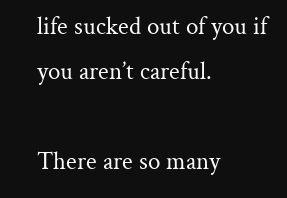life sucked out of you if you aren’t careful.

There are so many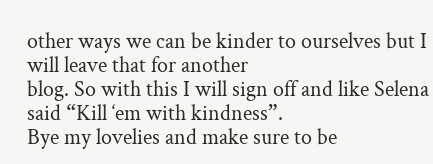other ways we can be kinder to ourselves but I will leave that for another
blog. So with this I will sign off and like Selena said “Kill ‘em with kindness”.
Bye my lovelies and make sure to be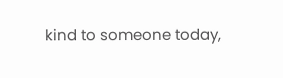kind to someone today,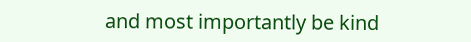and most importantly be kind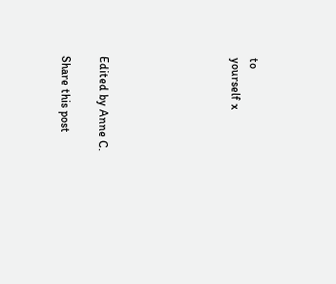to
yourself x






Edited by Anne C.

Share this post